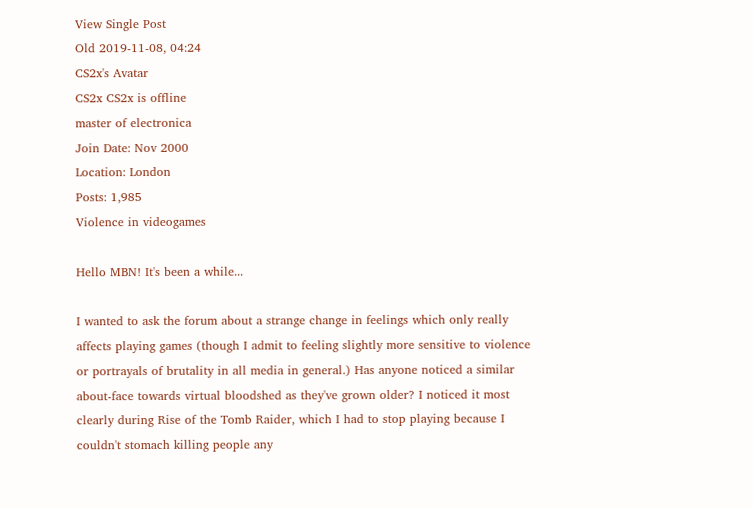View Single Post
Old 2019-11-08, 04:24
CS2x's Avatar
CS2x CS2x is offline
master of electronica
Join Date: Nov 2000
Location: London
Posts: 1,985
Violence in videogames

Hello MBN! It's been a while...

I wanted to ask the forum about a strange change in feelings which only really affects playing games (though I admit to feeling slightly more sensitive to violence or portrayals of brutality in all media in general.) Has anyone noticed a similar about-face towards virtual bloodshed as they've grown older? I noticed it most clearly during Rise of the Tomb Raider, which I had to stop playing because I couldn't stomach killing people any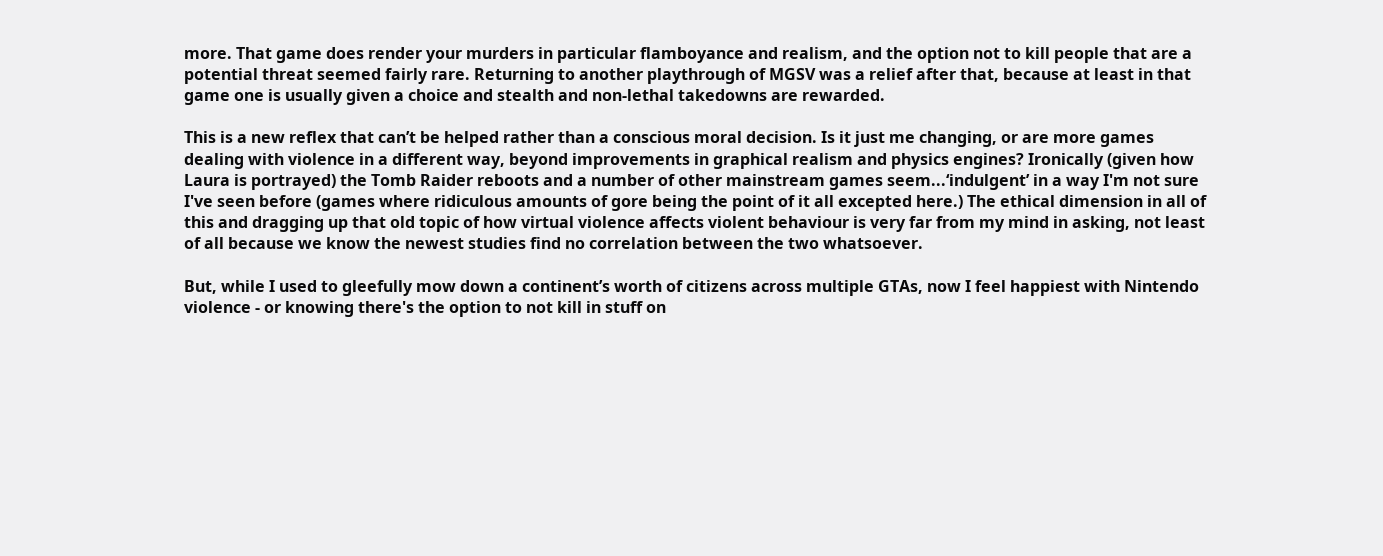more. That game does render your murders in particular flamboyance and realism, and the option not to kill people that are a potential threat seemed fairly rare. Returning to another playthrough of MGSV was a relief after that, because at least in that game one is usually given a choice and stealth and non-lethal takedowns are rewarded.

This is a new reflex that can’t be helped rather than a conscious moral decision. Is it just me changing, or are more games dealing with violence in a different way, beyond improvements in graphical realism and physics engines? Ironically (given how Laura is portrayed) the Tomb Raider reboots and a number of other mainstream games seem...‘indulgent’ in a way I'm not sure I've seen before (games where ridiculous amounts of gore being the point of it all excepted here.) The ethical dimension in all of this and dragging up that old topic of how virtual violence affects violent behaviour is very far from my mind in asking, not least of all because we know the newest studies find no correlation between the two whatsoever.

But, while I used to gleefully mow down a continent’s worth of citizens across multiple GTAs, now I feel happiest with Nintendo violence - or knowing there's the option to not kill in stuff on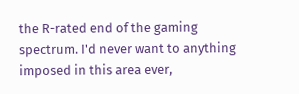the R-rated end of the gaming spectrum. I'd never want to anything imposed in this area ever,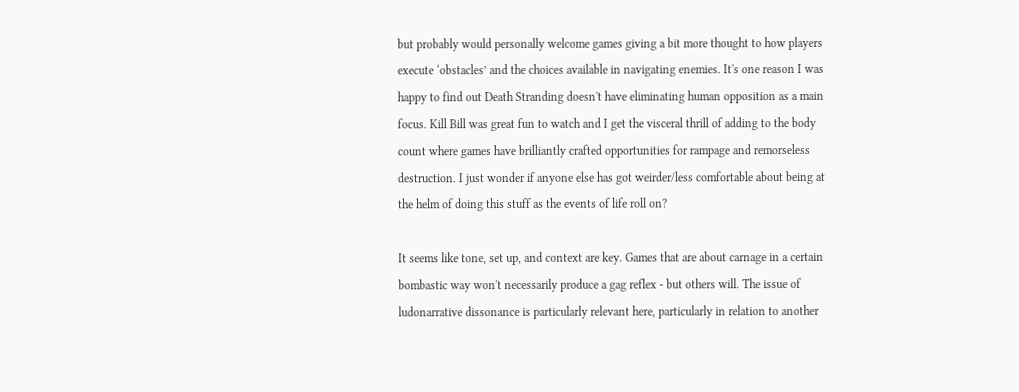but probably would personally welcome games giving a bit more thought to how players execute ‘obstacles’ and the choices available in navigating enemies. It's one reason I was happy to find out Death Stranding doesn't have eliminating human opposition as a main focus. Kill Bill was great fun to watch and I get the visceral thrill of adding to the body count where games have brilliantly crafted opportunities for rampage and remorseless destruction. I just wonder if anyone else has got weirder/less comfortable about being at the helm of doing this stuff as the events of life roll on?

It seems like tone, set up, and context are key. Games that are about carnage in a certain bombastic way won't necessarily produce a gag reflex - but others will. The issue of ludonarrative dissonance is particularly relevant here, particularly in relation to another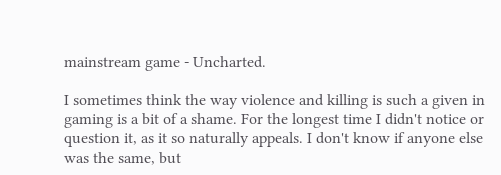mainstream game - Uncharted.

I sometimes think the way violence and killing is such a given in gaming is a bit of a shame. For the longest time I didn't notice or question it, as it so naturally appeals. I don't know if anyone else was the same, but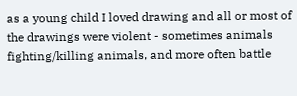as a young child I loved drawing and all or most of the drawings were violent - sometimes animals fighting/killing animals, and more often battle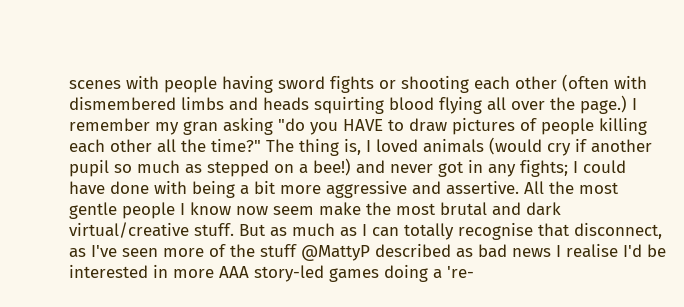scenes with people having sword fights or shooting each other (often with dismembered limbs and heads squirting blood flying all over the page.) I remember my gran asking "do you HAVE to draw pictures of people killing each other all the time?" The thing is, I loved animals (would cry if another pupil so much as stepped on a bee!) and never got in any fights; I could have done with being a bit more aggressive and assertive. All the most gentle people I know now seem make the most brutal and dark virtual/creative stuff. But as much as I can totally recognise that disconnect, as I've seen more of the stuff @MattyP described as bad news I realise I'd be interested in more AAA story-led games doing a 're-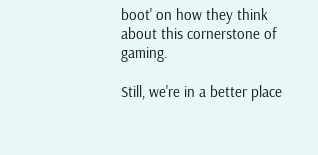boot' on how they think about this cornerstone of gaming.

Still, we're in a better place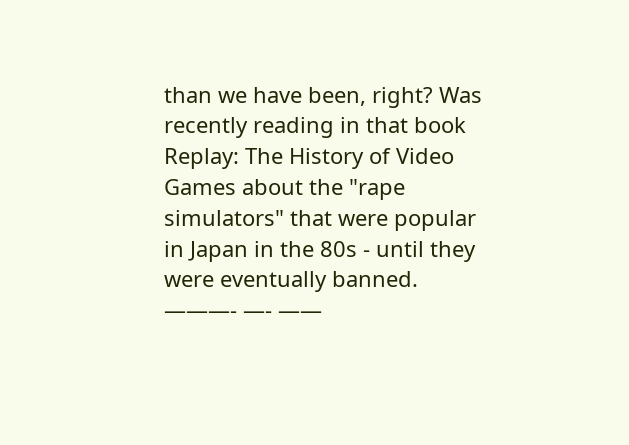than we have been, right? Was recently reading in that book Replay: The History of Video Games about the "rape simulators" that were popular in Japan in the 80s - until they were eventually banned.
———- —- ——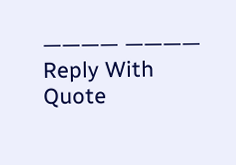———— ————
Reply With Quote